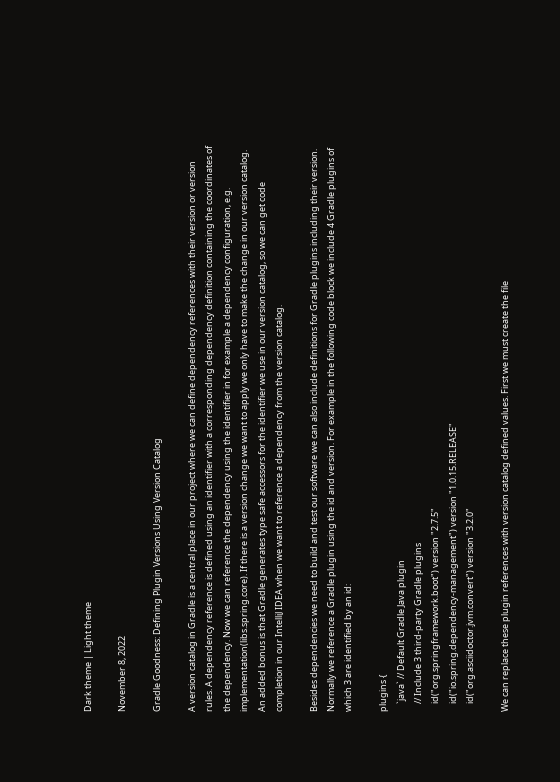Dark theme | Light theme

November 8, 2022

Gradle Goodness: Defining Plugin Versions Using Version Catalog

A version catalog in Gradle is a central place in our project where we can define dependency references with their version or version rules. A dependency reference is defined using an identifier with a corresponding dependency definition containing the coordinates of the dependency. Now we can reference the dependency using the identifier in for example a dependency configuration, e.g. implementation(libs.spring.core). If there is a version change we want to apply we only have to make the change in our version catalog. An added bonus is that Gradle generates type safe accessors for the identifier we use in our version catalog, so we can get code completion in our IntelliJ IDEA when we want to reference a dependency from the version catalog.

Besides dependencies we need to build and test our software we can also include definitions for Gradle plugins including their version. Normally we reference a Gradle plugin using the id and version. For example in the following code block we include 4 Gradle plugins of which 3 are identified by an id:

plugins {
    `java` // Default Gradle Java plugin
    // Include 3 third-party Gradle plugins
    id("org.springframework.boot") version "2.7.5"
    id("io.spring.dependency-management") version "1.0.15.RELEASE"
    id("org.asciidoctor.jvm.convert") version "3.2.0"

We can replace these plugin references with version catalog defined values. First we must create the file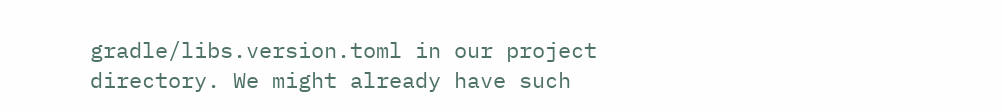gradle/libs.version.toml in our project directory. We might already have such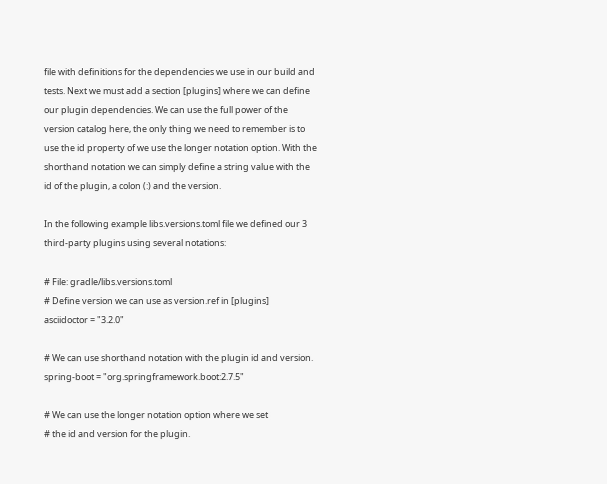file with definitions for the dependencies we use in our build and tests. Next we must add a section [plugins] where we can define our plugin dependencies. We can use the full power of the version catalog here, the only thing we need to remember is to use the id property of we use the longer notation option. With the shorthand notation we can simply define a string value with the id of the plugin, a colon (:) and the version.

In the following example libs.versions.toml file we defined our 3 third-party plugins using several notations:

# File: gradle/libs.versions.toml
# Define version we can use as version.ref in [plugins]
asciidoctor = "3.2.0"

# We can use shorthand notation with the plugin id and version.
spring-boot = "org.springframework.boot:2.7.5"

# We can use the longer notation option where we set
# the id and version for the plugin.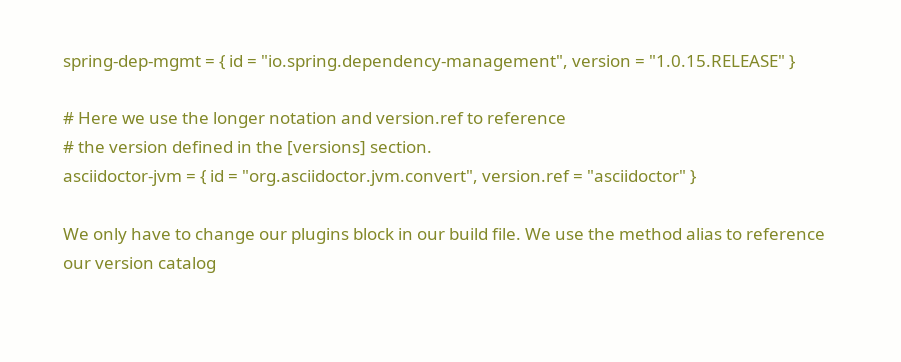spring-dep-mgmt = { id = "io.spring.dependency-management", version = "1.0.15.RELEASE" }

# Here we use the longer notation and version.ref to reference
# the version defined in the [versions] section.
asciidoctor-jvm = { id = "org.asciidoctor.jvm.convert", version.ref = "asciidoctor" }

We only have to change our plugins block in our build file. We use the method alias to reference our version catalog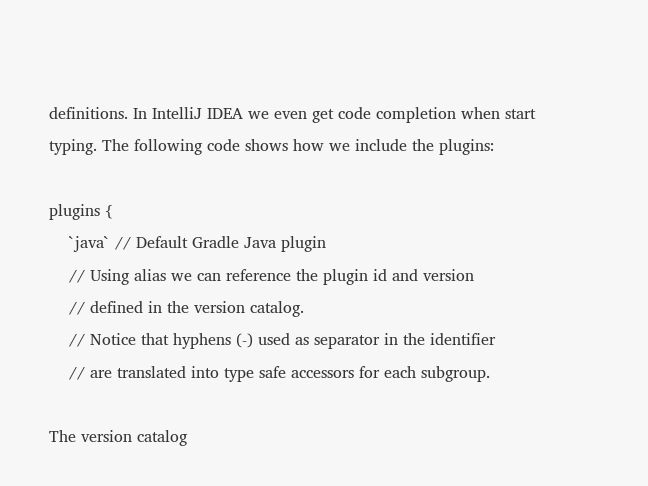definitions. In IntelliJ IDEA we even get code completion when start typing. The following code shows how we include the plugins:

plugins {
    `java` // Default Gradle Java plugin
    // Using alias we can reference the plugin id and version
    // defined in the version catalog.
    // Notice that hyphens (-) used as separator in the identifier
    // are translated into type safe accessors for each subgroup.

The version catalog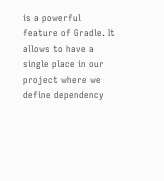is a powerful feature of Gradle. It allows to have a single place in our project where we define dependency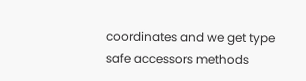coordinates and we get type safe accessors methods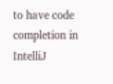to have code completion in IntelliJ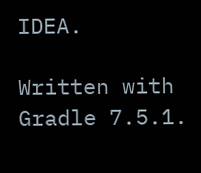IDEA.

Written with Gradle 7.5.1.